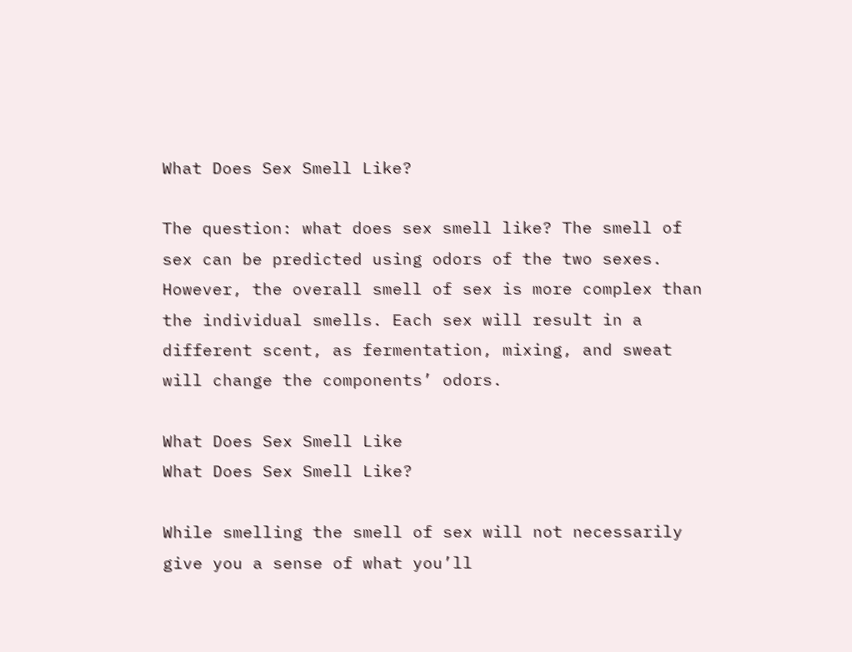What Does Sex Smell Like?

The question: what does sex smell like? The smell of sex can be predicted using odors of the two sexes. However, the overall smell of sex is more complex than the individual smells. Each sex will result in a different scent, as fermentation, mixing, and sweat will change the components’ odors.

What Does Sex Smell Like
What Does Sex Smell Like?

While smelling the smell of sex will not necessarily give you a sense of what you’ll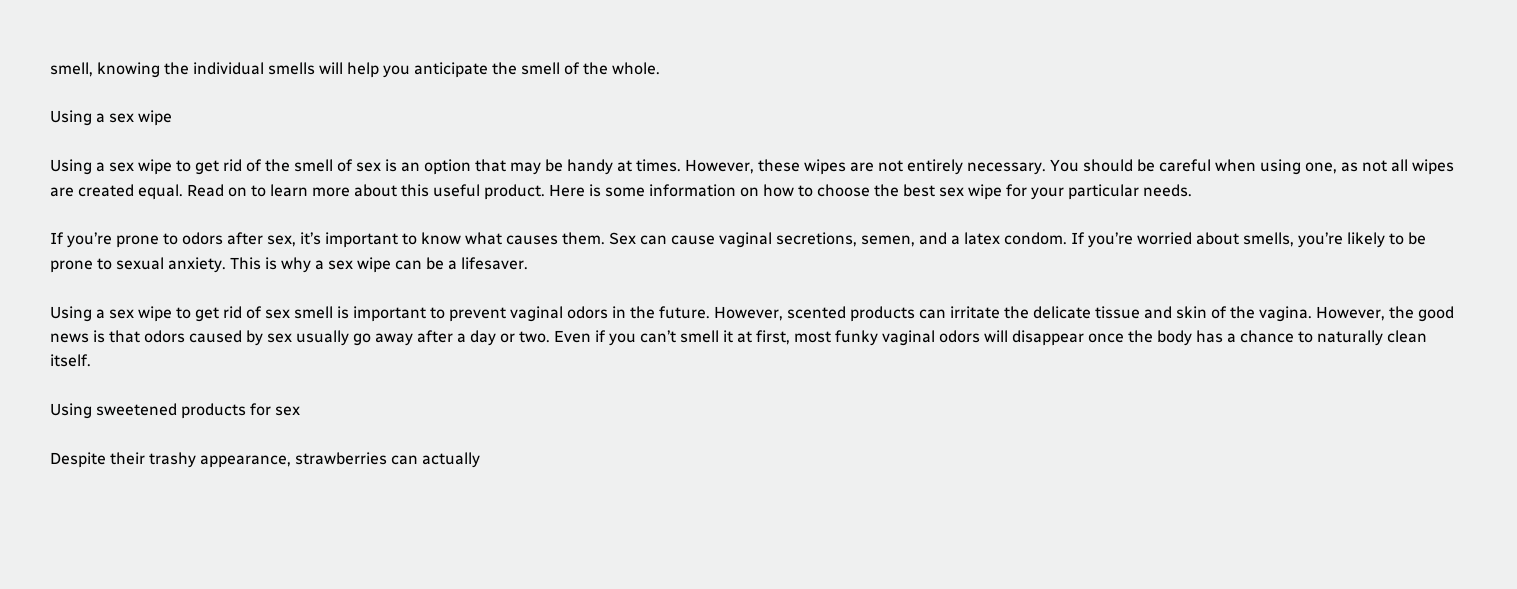smell, knowing the individual smells will help you anticipate the smell of the whole.

Using a sex wipe

Using a sex wipe to get rid of the smell of sex is an option that may be handy at times. However, these wipes are not entirely necessary. You should be careful when using one, as not all wipes are created equal. Read on to learn more about this useful product. Here is some information on how to choose the best sex wipe for your particular needs.

If you’re prone to odors after sex, it’s important to know what causes them. Sex can cause vaginal secretions, semen, and a latex condom. If you’re worried about smells, you’re likely to be prone to sexual anxiety. This is why a sex wipe can be a lifesaver.

Using a sex wipe to get rid of sex smell is important to prevent vaginal odors in the future. However, scented products can irritate the delicate tissue and skin of the vagina. However, the good news is that odors caused by sex usually go away after a day or two. Even if you can’t smell it at first, most funky vaginal odors will disappear once the body has a chance to naturally clean itself.

Using sweetened products for sex

Despite their trashy appearance, strawberries can actually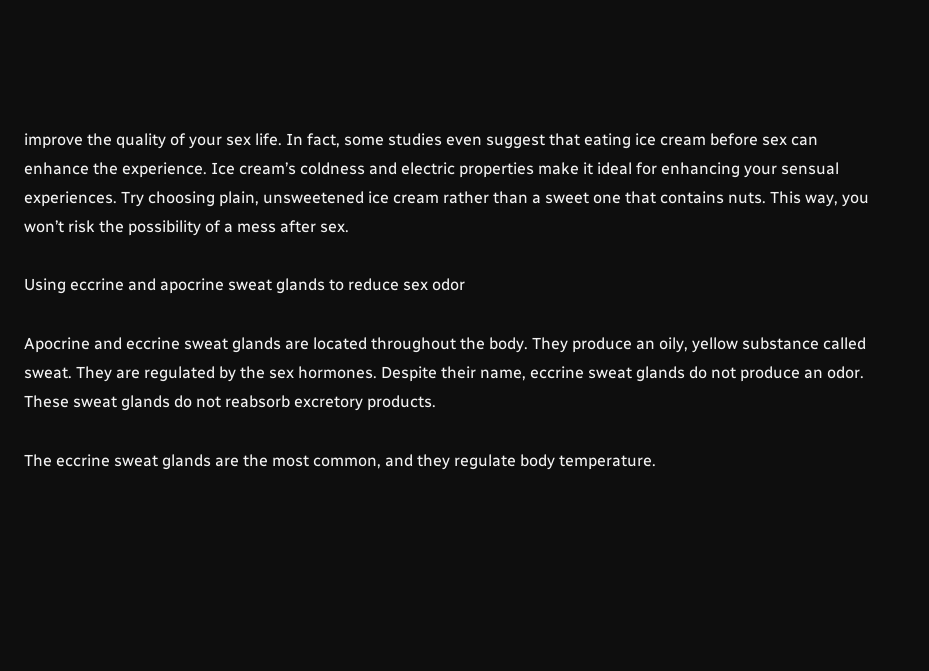improve the quality of your sex life. In fact, some studies even suggest that eating ice cream before sex can enhance the experience. Ice cream’s coldness and electric properties make it ideal for enhancing your sensual experiences. Try choosing plain, unsweetened ice cream rather than a sweet one that contains nuts. This way, you won’t risk the possibility of a mess after sex.

Using eccrine and apocrine sweat glands to reduce sex odor

Apocrine and eccrine sweat glands are located throughout the body. They produce an oily, yellow substance called sweat. They are regulated by the sex hormones. Despite their name, eccrine sweat glands do not produce an odor. These sweat glands do not reabsorb excretory products.

The eccrine sweat glands are the most common, and they regulate body temperature.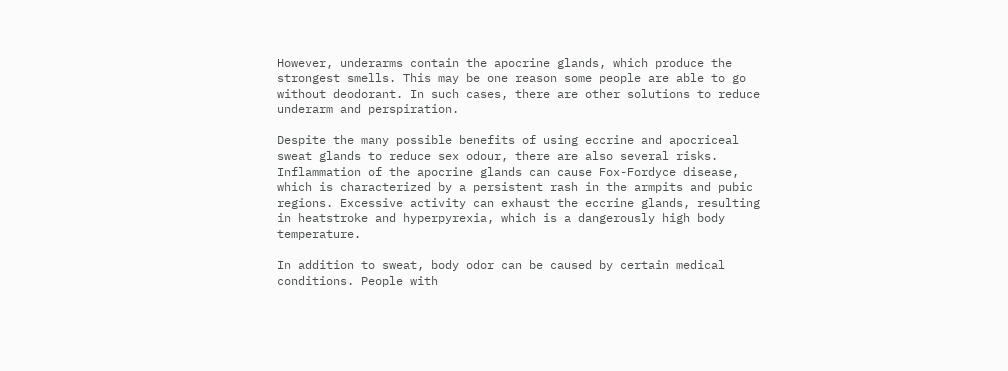However, underarms contain the apocrine glands, which produce the strongest smells. This may be one reason some people are able to go without deodorant. In such cases, there are other solutions to reduce underarm and perspiration.

Despite the many possible benefits of using eccrine and apocriceal sweat glands to reduce sex odour, there are also several risks. Inflammation of the apocrine glands can cause Fox-Fordyce disease, which is characterized by a persistent rash in the armpits and pubic regions. Excessive activity can exhaust the eccrine glands, resulting in heatstroke and hyperpyrexia, which is a dangerously high body temperature.

In addition to sweat, body odor can be caused by certain medical conditions. People with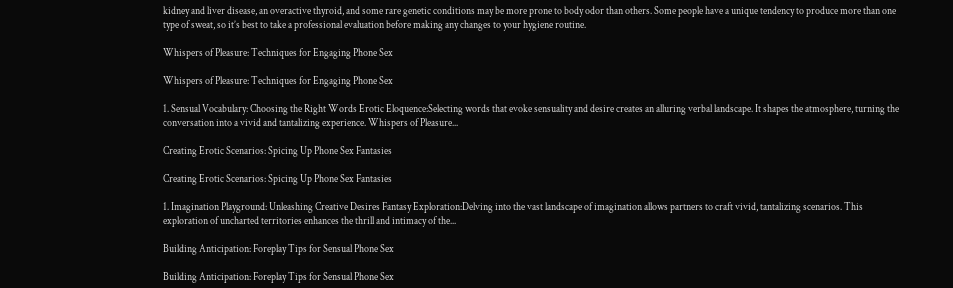kidney and liver disease, an overactive thyroid, and some rare genetic conditions may be more prone to body odor than others. Some people have a unique tendency to produce more than one type of sweat, so it’s best to take a professional evaluation before making any changes to your hygiene routine.

Whispers of Pleasure: Techniques for Engaging Phone Sex

Whispers of Pleasure: Techniques for Engaging Phone Sex

1. Sensual Vocabulary: Choosing the Right Words Erotic Eloquence:Selecting words that evoke sensuality and desire creates an alluring verbal landscape. It shapes the atmosphere, turning the conversation into a vivid and tantalizing experience. Whispers of Pleasure...

Creating Erotic Scenarios: Spicing Up Phone Sex Fantasies

Creating Erotic Scenarios: Spicing Up Phone Sex Fantasies

1. Imagination Playground: Unleashing Creative Desires Fantasy Exploration:Delving into the vast landscape of imagination allows partners to craft vivid, tantalizing scenarios. This exploration of uncharted territories enhances the thrill and intimacy of the...

Building Anticipation: Foreplay Tips for Sensual Phone Sex

Building Anticipation: Foreplay Tips for Sensual Phone Sex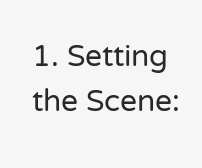1. Setting the Scene: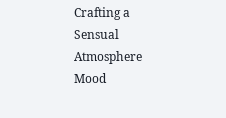Crafting a Sensual Atmosphere Mood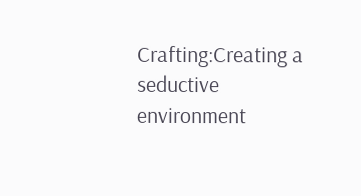Crafting:Creating a seductive environment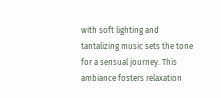with soft lighting and tantalizing music sets the tone for a sensual journey. This ambiance fosters relaxation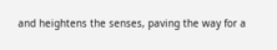and heightens the senses, paving the way for a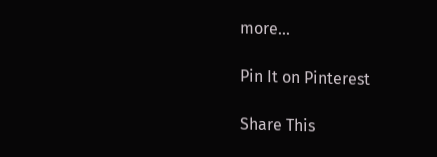more...

Pin It on Pinterest

Share This